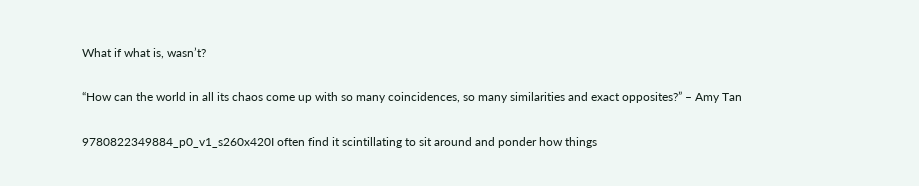What if what is, wasn’t?

“How can the world in all its chaos come up with so many coincidences, so many similarities and exact opposites?” – Amy Tan

9780822349884_p0_v1_s260x420I often find it scintillating to sit around and ponder how things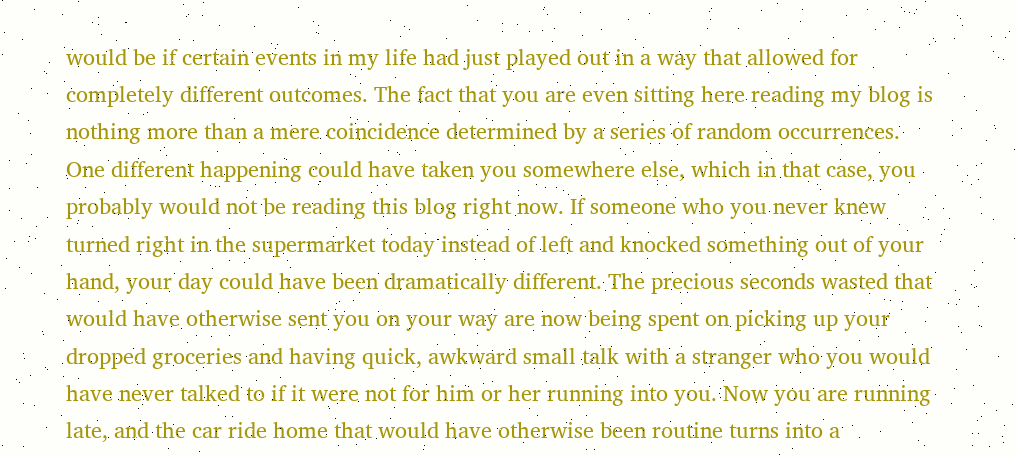would be if certain events in my life had just played out in a way that allowed for completely different outcomes. The fact that you are even sitting here reading my blog is nothing more than a mere coincidence determined by a series of random occurrences. One different happening could have taken you somewhere else, which in that case, you probably would not be reading this blog right now. If someone who you never knew turned right in the supermarket today instead of left and knocked something out of your hand, your day could have been dramatically different. The precious seconds wasted that would have otherwise sent you on your way are now being spent on picking up your dropped groceries and having quick, awkward small talk with a stranger who you would have never talked to if it were not for him or her running into you. Now you are running late, and the car ride home that would have otherwise been routine turns into a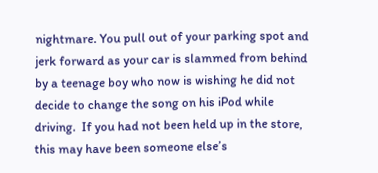nightmare. You pull out of your parking spot and jerk forward as your car is slammed from behind by a teenage boy who now is wishing he did not decide to change the song on his iPod while driving.  If you had not been held up in the store, this may have been someone else’s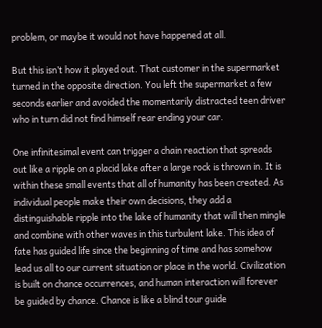problem, or maybe it would not have happened at all.

But this isn’t how it played out. That customer in the supermarket turned in the opposite direction. You left the supermarket a few seconds earlier and avoided the momentarily distracted teen driver who in turn did not find himself rear ending your car.

One infinitesimal event can trigger a chain reaction that spreads out like a ripple on a placid lake after a large rock is thrown in. It is within these small events that all of humanity has been created. As individual people make their own decisions, they add a distinguishable ripple into the lake of humanity that will then mingle and combine with other waves in this turbulent lake. This idea of fate has guided life since the beginning of time and has somehow lead us all to our current situation or place in the world. Civilization is built on chance occurrences, and human interaction will forever be guided by chance. Chance is like a blind tour guide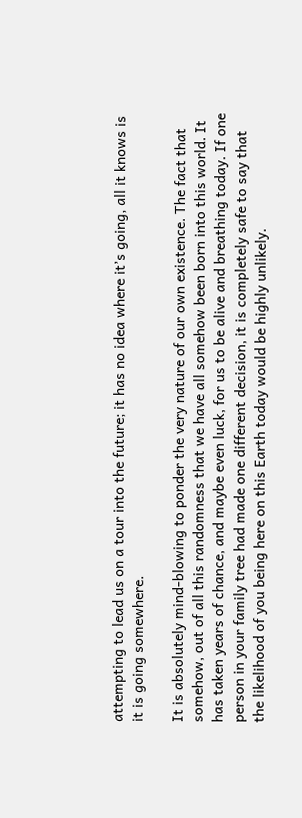attempting to lead us on a tour into the future; it has no idea where it’s going, all it knows is it is going somewhere.

It is absolutely mind-blowing to ponder the very nature of our own existence. The fact that somehow, out of all this randomness that we have all somehow been born into this world. It has taken years of chance, and maybe even luck, for us to be alive and breathing today. If one person in your family tree had made one different decision, it is completely safe to say that the likelihood of you being here on this Earth today would be highly unlikely.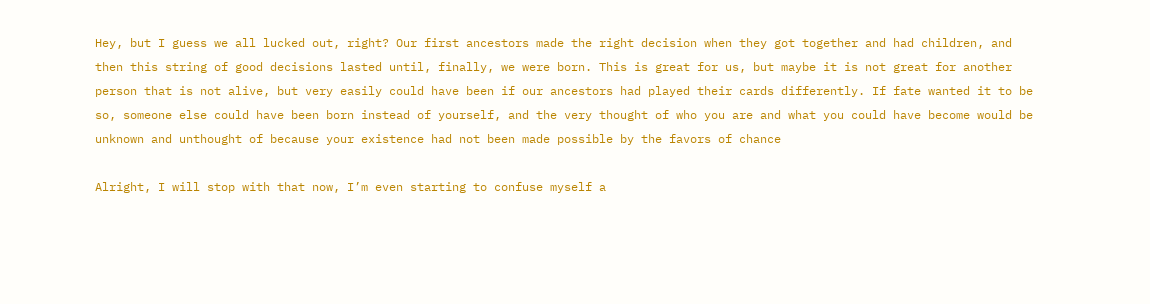Hey, but I guess we all lucked out, right? Our first ancestors made the right decision when they got together and had children, and then this string of good decisions lasted until, finally, we were born. This is great for us, but maybe it is not great for another person that is not alive, but very easily could have been if our ancestors had played their cards differently. If fate wanted it to be so, someone else could have been born instead of yourself, and the very thought of who you are and what you could have become would be unknown and unthought of because your existence had not been made possible by the favors of chance

Alright, I will stop with that now, I’m even starting to confuse myself a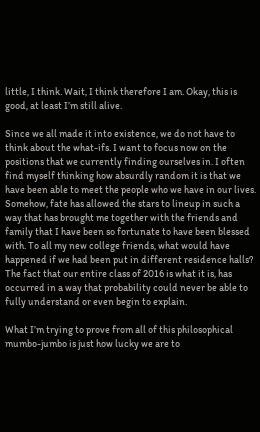little, I think. Wait, I think therefore I am. Okay, this is good, at least I’m still alive.

Since we all made it into existence, we do not have to think about the what-ifs. I want to focus now on the positions that we currently finding ourselves in. I often find myself thinking how absurdly random it is that we have been able to meet the people who we have in our lives. Somehow, fate has allowed the stars to lineup in such a way that has brought me together with the friends and family that I have been so fortunate to have been blessed with. To all my new college friends, what would have happened if we had been put in different residence halls? The fact that our entire class of 2016 is what it is, has occurred in a way that probability could never be able to fully understand or even begin to explain.

What I’m trying to prove from all of this philosophical mumbo-jumbo is just how lucky we are to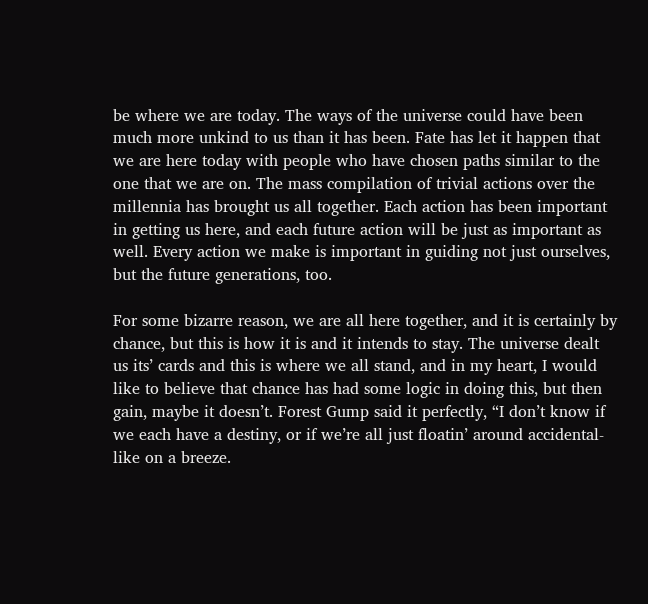be where we are today. The ways of the universe could have been much more unkind to us than it has been. Fate has let it happen that we are here today with people who have chosen paths similar to the one that we are on. The mass compilation of trivial actions over the millennia has brought us all together. Each action has been important in getting us here, and each future action will be just as important as well. Every action we make is important in guiding not just ourselves, but the future generations, too.

For some bizarre reason, we are all here together, and it is certainly by chance, but this is how it is and it intends to stay. The universe dealt us its’ cards and this is where we all stand, and in my heart, I would like to believe that chance has had some logic in doing this, but then gain, maybe it doesn’t. Forest Gump said it perfectly, “I don’t know if we each have a destiny, or if we’re all just floatin’ around accidental-like on a breeze.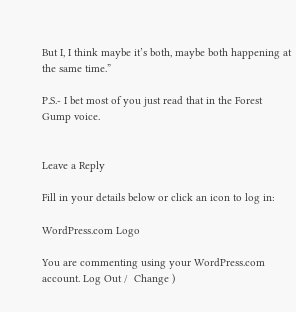But I, I think maybe it’s both, maybe both happening at the same time.”

P.S.- I bet most of you just read that in the Forest Gump voice.


Leave a Reply

Fill in your details below or click an icon to log in:

WordPress.com Logo

You are commenting using your WordPress.com account. Log Out /  Change )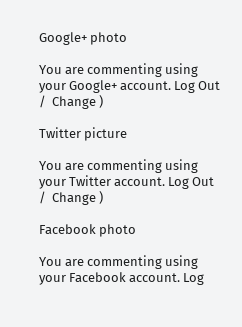Google+ photo

You are commenting using your Google+ account. Log Out /  Change )

Twitter picture

You are commenting using your Twitter account. Log Out /  Change )

Facebook photo

You are commenting using your Facebook account. Log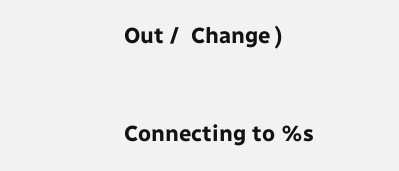Out /  Change )


Connecting to %s